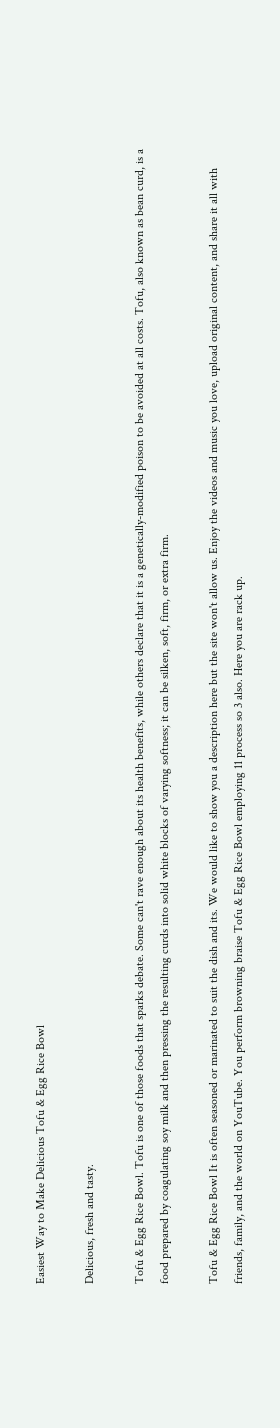Easiest Way to Make Delicious Tofu & Egg Rice Bowl

Delicious, fresh and tasty.

Tofu & Egg Rice Bowl. Tofu is one of those foods that sparks debate. Some can't rave enough about its health benefits, while others declare that it is a genetically-modified poison to be avoided at all costs. Tofu, also known as bean curd, is a food prepared by coagulating soy milk and then pressing the resulting curds into solid white blocks of varying softness; it can be silken, soft, firm, or extra firm.

Tofu & Egg Rice Bowl It is often seasoned or marinated to suit the dish and its. We would like to show you a description here but the site won't allow us. Enjoy the videos and music you love, upload original content, and share it all with friends, family, and the world on YouTube. You perform browning braise Tofu & Egg Rice Bowl employing 11 process so 3 also. Here you are rack up.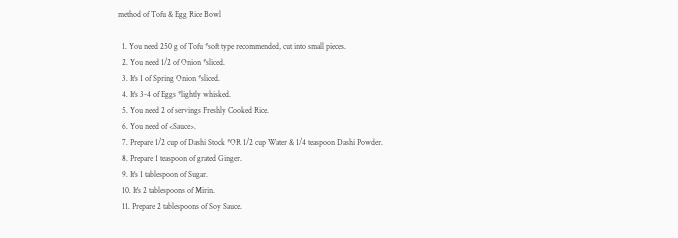method of Tofu & Egg Rice Bowl

  1. You need 250 g of Tofu *soft type recommended, cut into small pieces.
  2. You need 1/2 of Onion *sliced.
  3. It's 1 of Spring Onion *sliced.
  4. It's 3-4 of Eggs *lightly whisked.
  5. You need 2 of servings Freshly Cooked Rice.
  6. You need of <Sauce>.
  7. Prepare 1/2 cup of Dashi Stock *OR 1/2 cup Water & 1/4 teaspoon Dashi Powder.
  8. Prepare 1 teaspoon of grated Ginger.
  9. It's 1 tablespoon of Sugar.
  10. It's 2 tablespoons of Mirin.
  11. Prepare 2 tablespoons of Soy Sauce.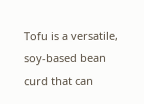Tofu is a versatile, soy-based bean curd that can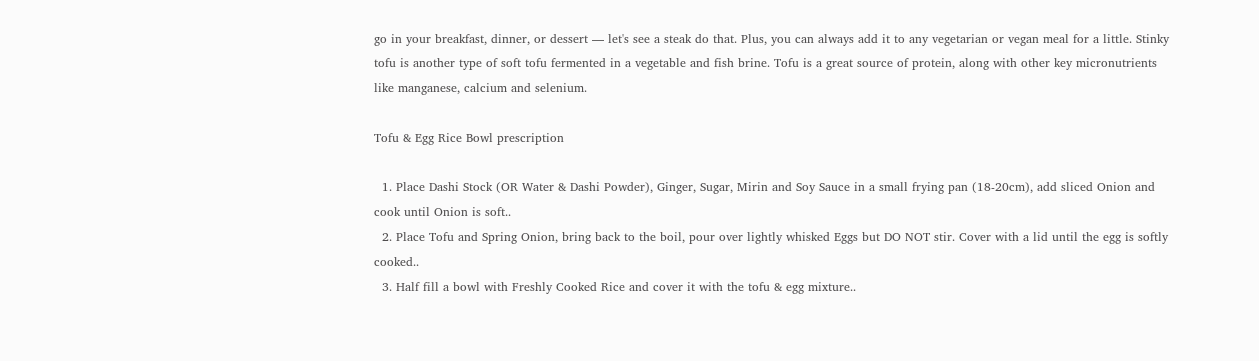go in your breakfast, dinner, or dessert — let's see a steak do that. Plus, you can always add it to any vegetarian or vegan meal for a little. Stinky tofu is another type of soft tofu fermented in a vegetable and fish brine. Tofu is a great source of protein, along with other key micronutrients like manganese, calcium and selenium.

Tofu & Egg Rice Bowl prescription

  1. Place Dashi Stock (OR Water & Dashi Powder), Ginger, Sugar, Mirin and Soy Sauce in a small frying pan (18-20cm), add sliced Onion and cook until Onion is soft..
  2. Place Tofu and Spring Onion, bring back to the boil, pour over lightly whisked Eggs but DO NOT stir. Cover with a lid until the egg is softly cooked..
  3. Half fill a bowl with Freshly Cooked Rice and cover it with the tofu & egg mixture..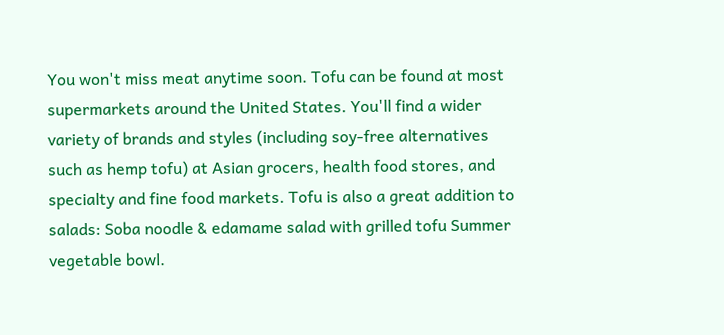You won't miss meat anytime soon. Tofu can be found at most supermarkets around the United States. You'll find a wider variety of brands and styles (including soy-free alternatives such as hemp tofu) at Asian grocers, health food stores, and specialty and fine food markets. Tofu is also a great addition to salads: Soba noodle & edamame salad with grilled tofu Summer vegetable bowl.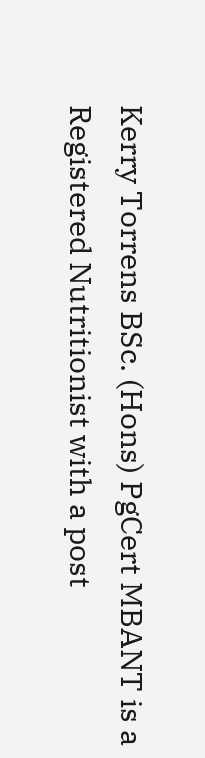Kerry Torrens BSc. (Hons) PgCert MBANT is a Registered Nutritionist with a post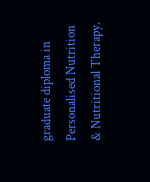graduate diploma in Personalised Nutrition & Nutritional Therapy.